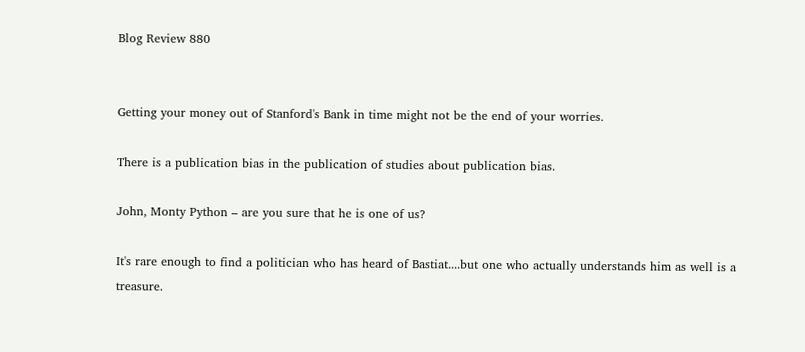Blog Review 880


Getting your money out of Stanford's Bank in time might not be the end of your worries.

There is a publication bias in the publication of studies about publication bias.

John, Monty Python – are you sure that he is one of us?

It's rare enough to find a politician who has heard of Bastiat....but one who actually understands him as well is a treasure.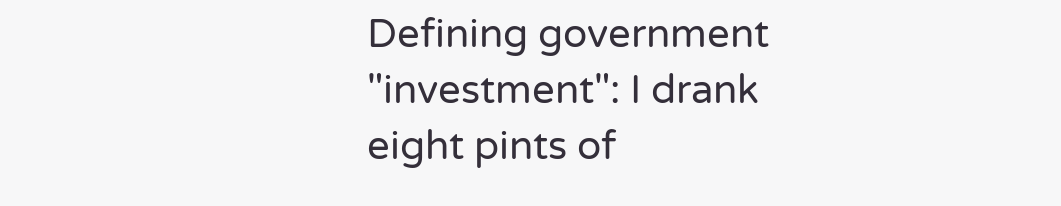Defining government "investment": I drank eight pints of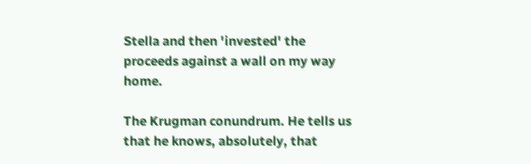Stella and then 'invested' the proceeds against a wall on my way home.

The Krugman conundrum. He tells us that he knows, absolutely, that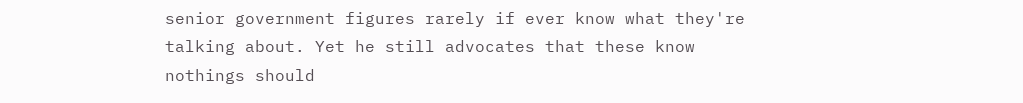senior government figures rarely if ever know what they're talking about. Yet he still advocates that these know nothings should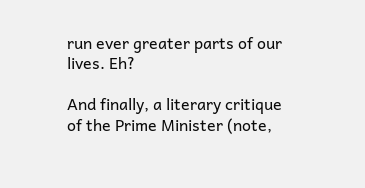run ever greater parts of our lives. Eh?

And finally, a literary critique of the Prime Minister (note,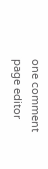one comment page editor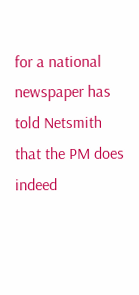for a national newspaper has told Netsmith that the PM does indeed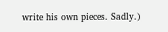write his own pieces. Sadly.)